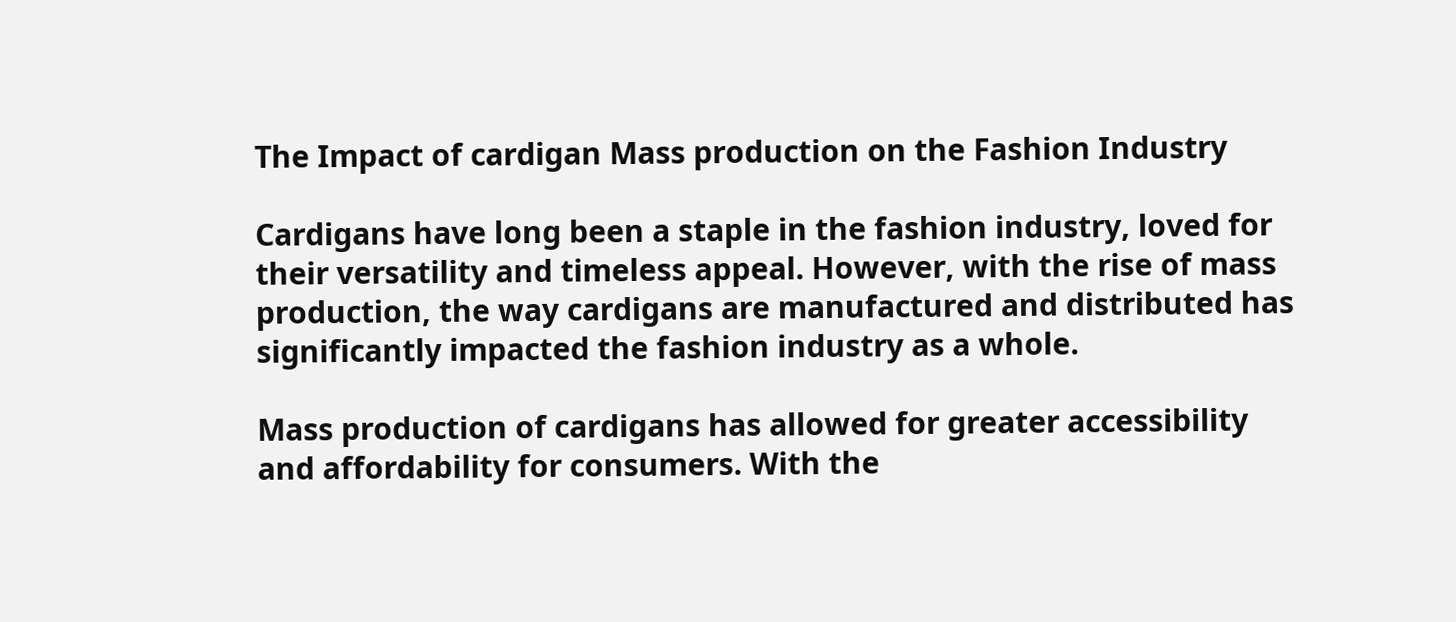The Impact of cardigan Mass production on the Fashion Industry

Cardigans have long been a staple in the fashion industry, loved for their versatility and timeless appeal. However, with the rise of mass production, the way cardigans are manufactured and distributed has significantly impacted the fashion industry as a whole.

Mass production of cardigans has allowed for greater accessibility and affordability for consumers. With the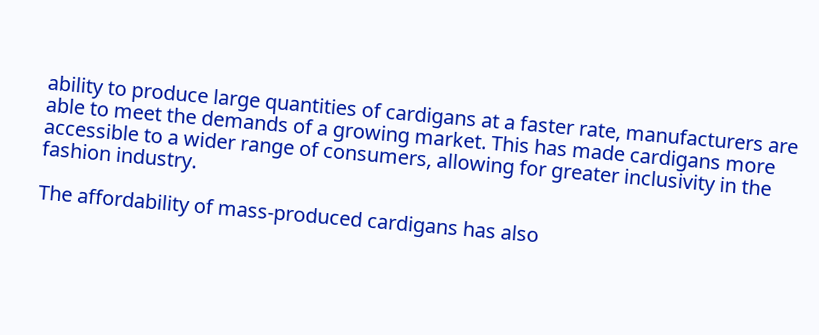ability to produce large quantities of cardigans at a faster rate, manufacturers are able to meet the demands of a growing market. This has made cardigans more accessible to a wider range of consumers, allowing for greater inclusivity in the fashion industry.

The affordability of mass-produced cardigans has also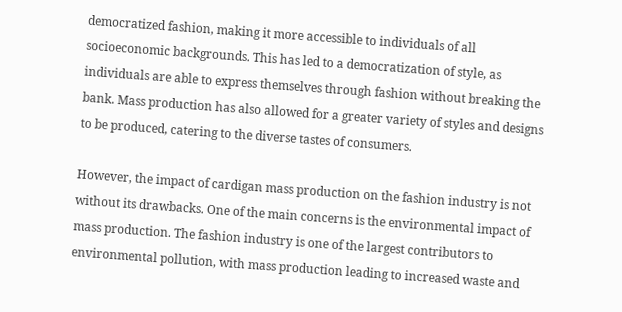democratized fashion, making it more accessible to individuals of all socioeconomic backgrounds. This has led to a democratization of style, as individuals are able to express themselves through fashion without breaking the bank. Mass production has also allowed for a greater variety of styles and designs to be produced, catering to the diverse tastes of consumers.

However, the impact of cardigan mass production on the fashion industry is not without its drawbacks. One of the main concerns is the environmental impact of mass production. The fashion industry is one of the largest contributors to environmental pollution, with mass production leading to increased waste and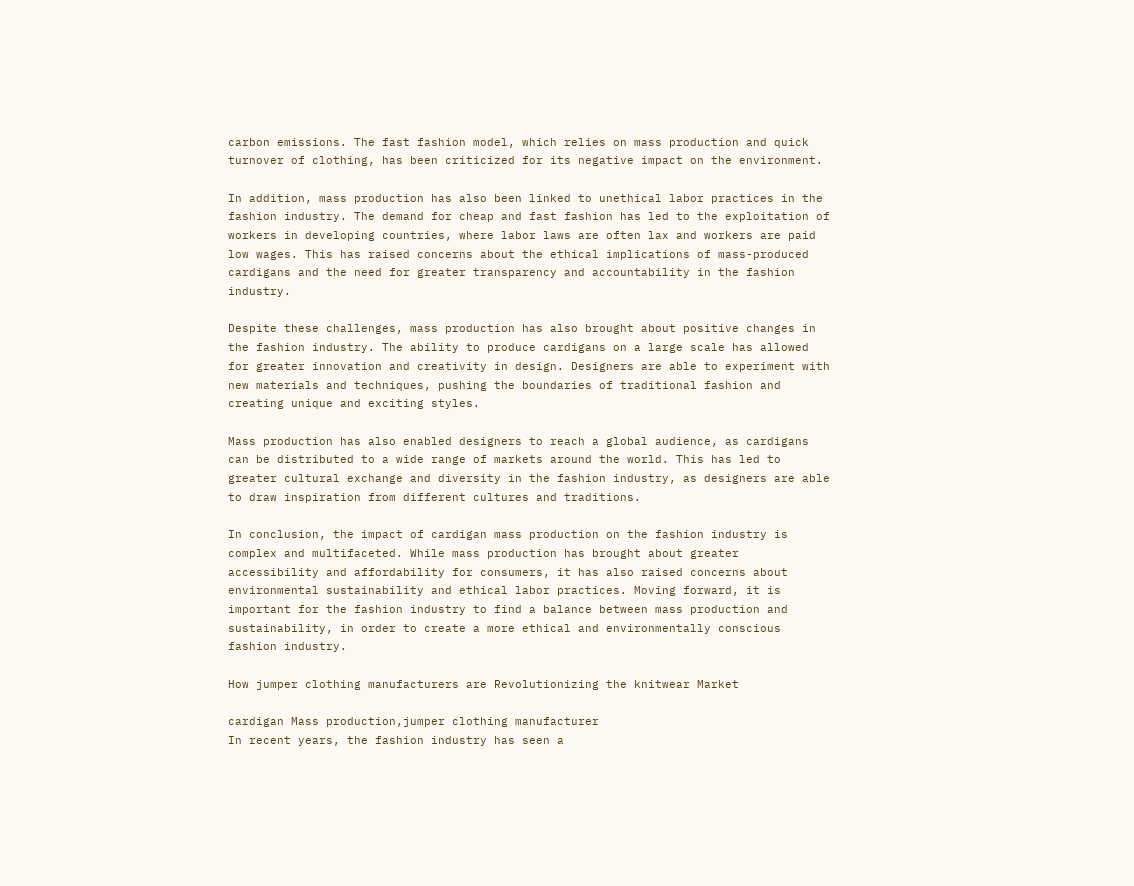carbon emissions. The fast fashion model, which relies on mass production and quick turnover of clothing, has been criticized for its negative impact on the environment.

In addition, mass production has also been linked to unethical labor practices in the fashion industry. The demand for cheap and fast fashion has led to the exploitation of workers in developing countries, where labor laws are often lax and workers are paid low wages. This has raised concerns about the ethical implications of mass-produced cardigans and the need for greater transparency and accountability in the fashion industry.

Despite these challenges, mass production has also brought about positive changes in the fashion industry. The ability to produce cardigans on a large scale has allowed for greater innovation and creativity in design. Designers are able to experiment with new materials and techniques, pushing the boundaries of traditional fashion and creating unique and exciting styles.

Mass production has also enabled designers to reach a global audience, as cardigans can be distributed to a wide range of markets around the world. This has led to greater cultural exchange and diversity in the fashion industry, as designers are able to draw inspiration from different cultures and traditions.

In conclusion, the impact of cardigan mass production on the fashion industry is complex and multifaceted. While mass production has brought about greater accessibility and affordability for consumers, it has also raised concerns about environmental sustainability and ethical labor practices. Moving forward, it is important for the fashion industry to find a balance between mass production and sustainability, in order to create a more ethical and environmentally conscious fashion industry.

How jumper clothing manufacturers are Revolutionizing the knitwear Market

cardigan Mass production,jumper clothing manufacturer
In recent years, the fashion industry has seen a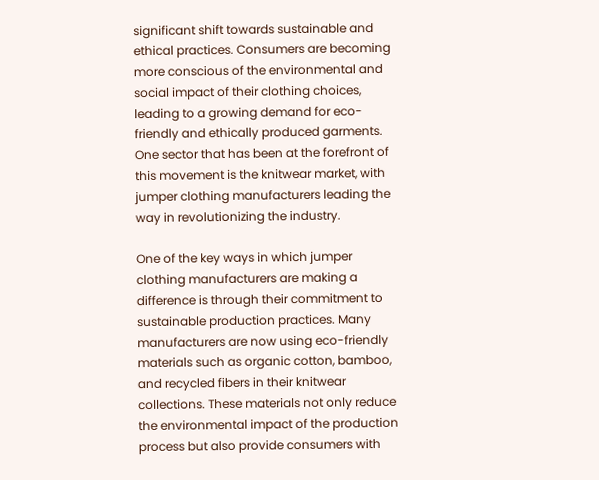significant shift towards sustainable and ethical practices. Consumers are becoming more conscious of the environmental and social impact of their clothing choices, leading to a growing demand for eco-friendly and ethically produced garments. One sector that has been at the forefront of this movement is the knitwear market, with jumper clothing manufacturers leading the way in revolutionizing the industry.

One of the key ways in which jumper clothing manufacturers are making a difference is through their commitment to sustainable production practices. Many manufacturers are now using eco-friendly materials such as organic cotton, bamboo, and recycled fibers in their knitwear collections. These materials not only reduce the environmental impact of the production process but also provide consumers with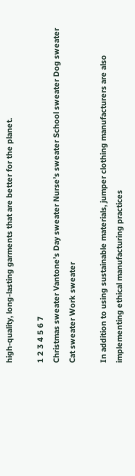high-quality, long-lasting garments that are better for the planet.

1 2 3 4 5 6 7
Christmas sweater Vantone’s Day sweater Nurse’s sweater School sweater Dog sweater Cat sweater Work sweater

In addition to using sustainable materials, jumper clothing manufacturers are also implementing ethical manufacturing practices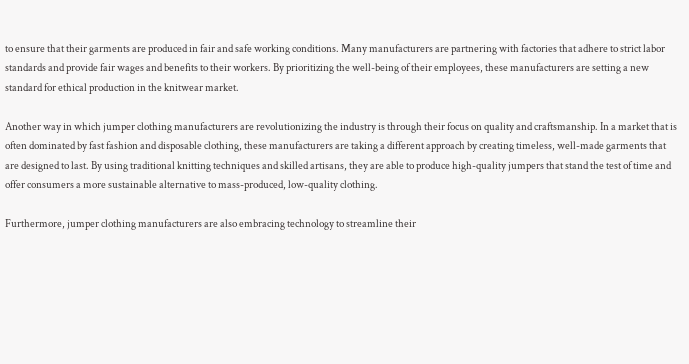to ensure that their garments are produced in fair and safe working conditions. Many manufacturers are partnering with factories that adhere to strict labor standards and provide fair wages and benefits to their workers. By prioritizing the well-being of their employees, these manufacturers are setting a new standard for ethical production in the knitwear market.

Another way in which jumper clothing manufacturers are revolutionizing the industry is through their focus on quality and craftsmanship. In a market that is often dominated by fast fashion and disposable clothing, these manufacturers are taking a different approach by creating timeless, well-made garments that are designed to last. By using traditional knitting techniques and skilled artisans, they are able to produce high-quality jumpers that stand the test of time and offer consumers a more sustainable alternative to mass-produced, low-quality clothing.

Furthermore, jumper clothing manufacturers are also embracing technology to streamline their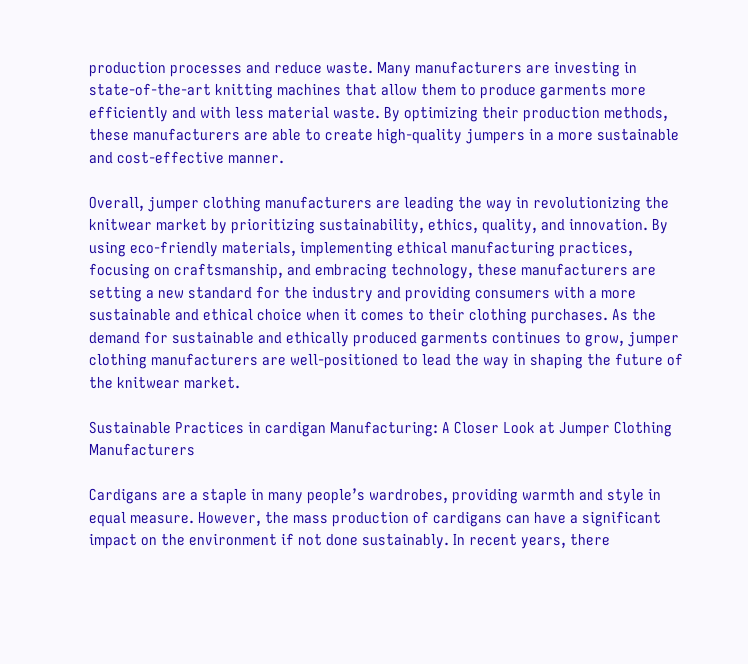production processes and reduce waste. Many manufacturers are investing in state-of-the-art knitting machines that allow them to produce garments more efficiently and with less material waste. By optimizing their production methods, these manufacturers are able to create high-quality jumpers in a more sustainable and cost-effective manner.

Overall, jumper clothing manufacturers are leading the way in revolutionizing the knitwear market by prioritizing sustainability, ethics, quality, and innovation. By using eco-friendly materials, implementing ethical manufacturing practices, focusing on craftsmanship, and embracing technology, these manufacturers are setting a new standard for the industry and providing consumers with a more sustainable and ethical choice when it comes to their clothing purchases. As the demand for sustainable and ethically produced garments continues to grow, jumper clothing manufacturers are well-positioned to lead the way in shaping the future of the knitwear market.

Sustainable Practices in cardigan Manufacturing: A Closer Look at Jumper Clothing Manufacturers

Cardigans are a staple in many people’s wardrobes, providing warmth and style in equal measure. However, the mass production of cardigans can have a significant impact on the environment if not done sustainably. In recent years, there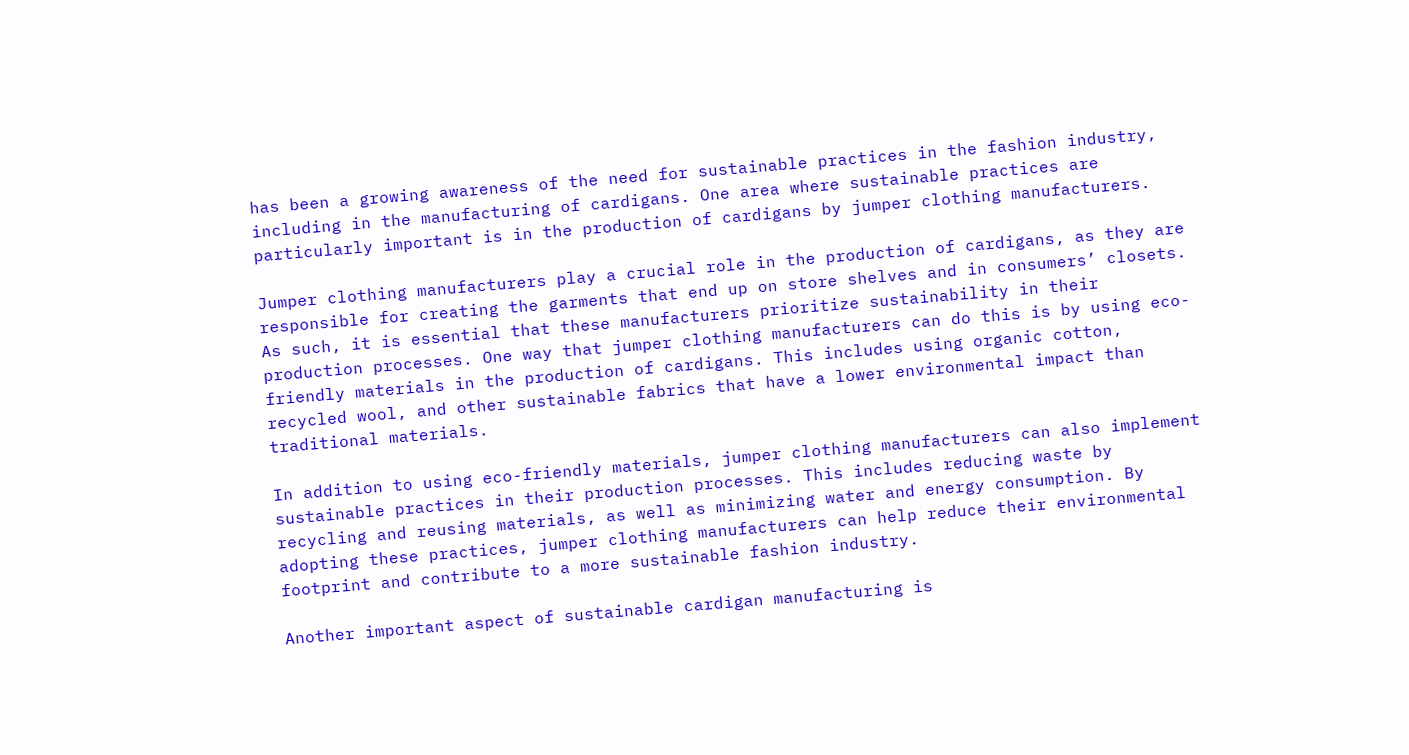has been a growing awareness of the need for sustainable practices in the fashion industry, including in the manufacturing of cardigans. One area where sustainable practices are particularly important is in the production of cardigans by jumper clothing manufacturers.

Jumper clothing manufacturers play a crucial role in the production of cardigans, as they are responsible for creating the garments that end up on store shelves and in consumers’ closets. As such, it is essential that these manufacturers prioritize sustainability in their production processes. One way that jumper clothing manufacturers can do this is by using eco-friendly materials in the production of cardigans. This includes using organic cotton, recycled wool, and other sustainable fabrics that have a lower environmental impact than traditional materials.

In addition to using eco-friendly materials, jumper clothing manufacturers can also implement sustainable practices in their production processes. This includes reducing waste by recycling and reusing materials, as well as minimizing water and energy consumption. By adopting these practices, jumper clothing manufacturers can help reduce their environmental footprint and contribute to a more sustainable fashion industry.

Another important aspect of sustainable cardigan manufacturing is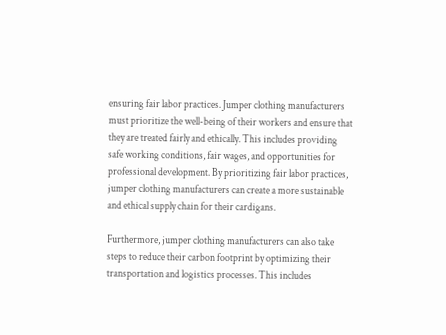ensuring fair labor practices. Jumper clothing manufacturers must prioritize the well-being of their workers and ensure that they are treated fairly and ethically. This includes providing safe working conditions, fair wages, and opportunities for professional development. By prioritizing fair labor practices, jumper clothing manufacturers can create a more sustainable and ethical supply chain for their cardigans.

Furthermore, jumper clothing manufacturers can also take steps to reduce their carbon footprint by optimizing their transportation and logistics processes. This includes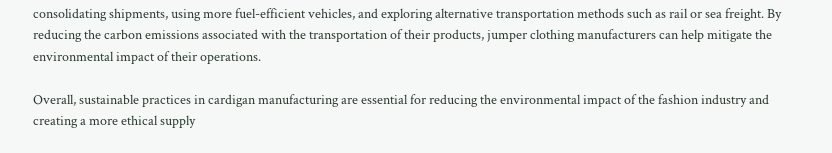consolidating shipments, using more fuel-efficient vehicles, and exploring alternative transportation methods such as rail or sea freight. By reducing the carbon emissions associated with the transportation of their products, jumper clothing manufacturers can help mitigate the environmental impact of their operations.

Overall, sustainable practices in cardigan manufacturing are essential for reducing the environmental impact of the fashion industry and creating a more ethical supply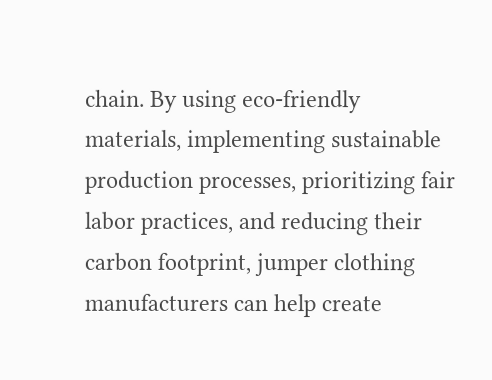chain. By using eco-friendly materials, implementing sustainable production processes, prioritizing fair labor practices, and reducing their carbon footprint, jumper clothing manufacturers can help create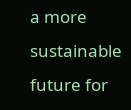a more sustainable future for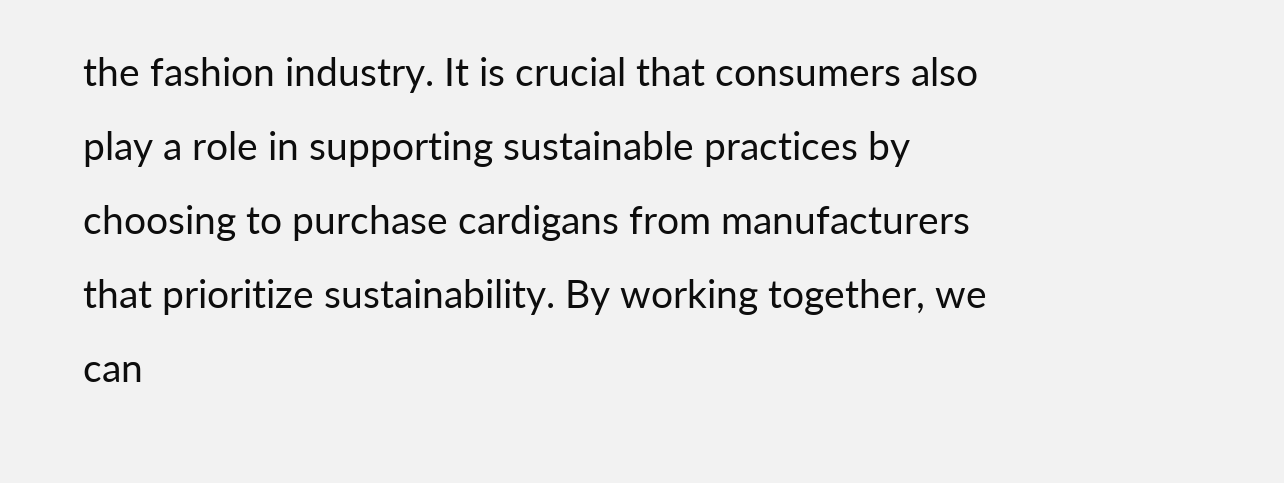the fashion industry. It is crucial that consumers also play a role in supporting sustainable practices by choosing to purchase cardigans from manufacturers that prioritize sustainability. By working together, we can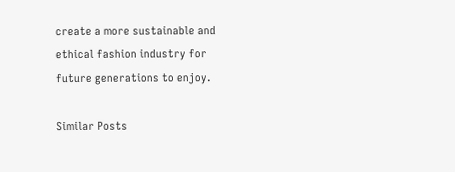create a more sustainable and ethical fashion industry for future generations to enjoy.

Similar Posts